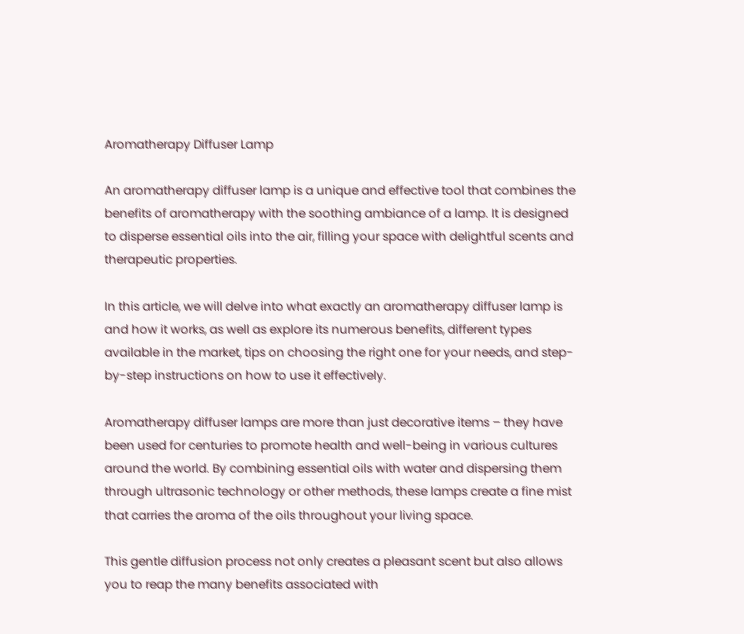Aromatherapy Diffuser Lamp

An aromatherapy diffuser lamp is a unique and effective tool that combines the benefits of aromatherapy with the soothing ambiance of a lamp. It is designed to disperse essential oils into the air, filling your space with delightful scents and therapeutic properties.

In this article, we will delve into what exactly an aromatherapy diffuser lamp is and how it works, as well as explore its numerous benefits, different types available in the market, tips on choosing the right one for your needs, and step-by-step instructions on how to use it effectively.

Aromatherapy diffuser lamps are more than just decorative items – they have been used for centuries to promote health and well-being in various cultures around the world. By combining essential oils with water and dispersing them through ultrasonic technology or other methods, these lamps create a fine mist that carries the aroma of the oils throughout your living space.

This gentle diffusion process not only creates a pleasant scent but also allows you to reap the many benefits associated with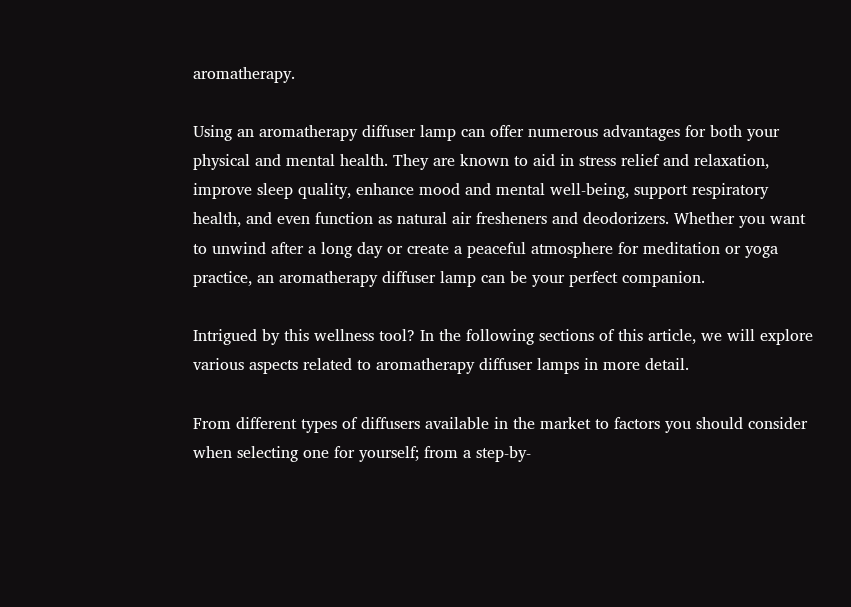aromatherapy.

Using an aromatherapy diffuser lamp can offer numerous advantages for both your physical and mental health. They are known to aid in stress relief and relaxation, improve sleep quality, enhance mood and mental well-being, support respiratory health, and even function as natural air fresheners and deodorizers. Whether you want to unwind after a long day or create a peaceful atmosphere for meditation or yoga practice, an aromatherapy diffuser lamp can be your perfect companion.

Intrigued by this wellness tool? In the following sections of this article, we will explore various aspects related to aromatherapy diffuser lamps in more detail.

From different types of diffusers available in the market to factors you should consider when selecting one for yourself; from a step-by-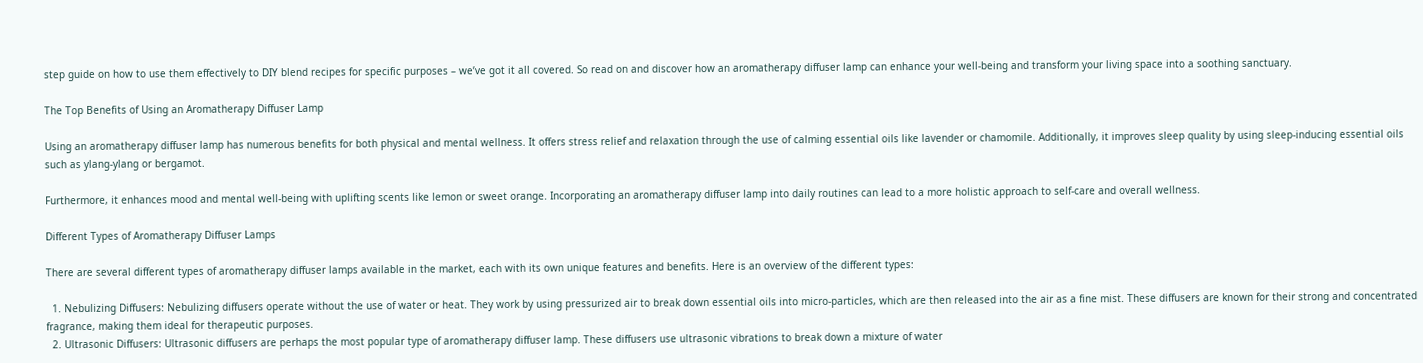step guide on how to use them effectively to DIY blend recipes for specific purposes – we’ve got it all covered. So read on and discover how an aromatherapy diffuser lamp can enhance your well-being and transform your living space into a soothing sanctuary.

The Top Benefits of Using an Aromatherapy Diffuser Lamp

Using an aromatherapy diffuser lamp has numerous benefits for both physical and mental wellness. It offers stress relief and relaxation through the use of calming essential oils like lavender or chamomile. Additionally, it improves sleep quality by using sleep-inducing essential oils such as ylang-ylang or bergamot.

Furthermore, it enhances mood and mental well-being with uplifting scents like lemon or sweet orange. Incorporating an aromatherapy diffuser lamp into daily routines can lead to a more holistic approach to self-care and overall wellness.

Different Types of Aromatherapy Diffuser Lamps

There are several different types of aromatherapy diffuser lamps available in the market, each with its own unique features and benefits. Here is an overview of the different types:

  1. Nebulizing Diffusers: Nebulizing diffusers operate without the use of water or heat. They work by using pressurized air to break down essential oils into micro-particles, which are then released into the air as a fine mist. These diffusers are known for their strong and concentrated fragrance, making them ideal for therapeutic purposes.
  2. Ultrasonic Diffusers: Ultrasonic diffusers are perhaps the most popular type of aromatherapy diffuser lamp. These diffusers use ultrasonic vibrations to break down a mixture of water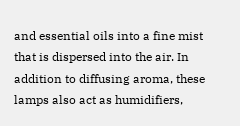and essential oils into a fine mist that is dispersed into the air. In addition to diffusing aroma, these lamps also act as humidifiers,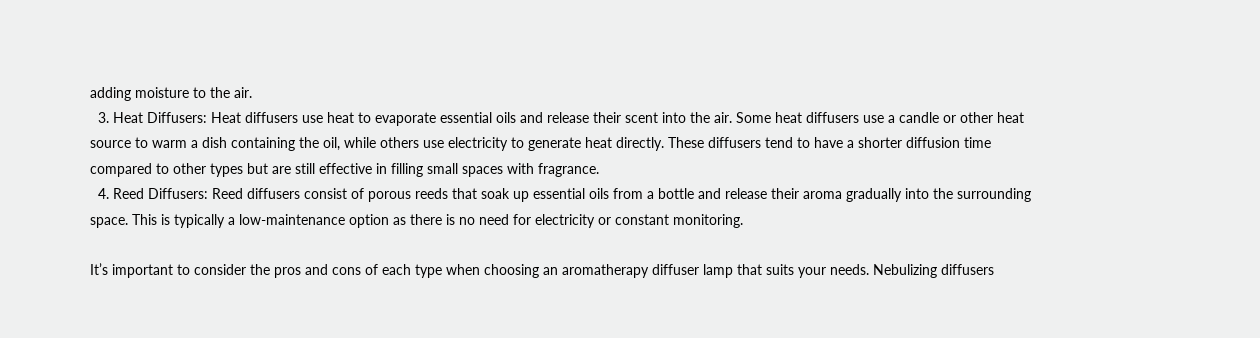adding moisture to the air.
  3. Heat Diffusers: Heat diffusers use heat to evaporate essential oils and release their scent into the air. Some heat diffusers use a candle or other heat source to warm a dish containing the oil, while others use electricity to generate heat directly. These diffusers tend to have a shorter diffusion time compared to other types but are still effective in filling small spaces with fragrance.
  4. Reed Diffusers: Reed diffusers consist of porous reeds that soak up essential oils from a bottle and release their aroma gradually into the surrounding space. This is typically a low-maintenance option as there is no need for electricity or constant monitoring.

It’s important to consider the pros and cons of each type when choosing an aromatherapy diffuser lamp that suits your needs. Nebulizing diffusers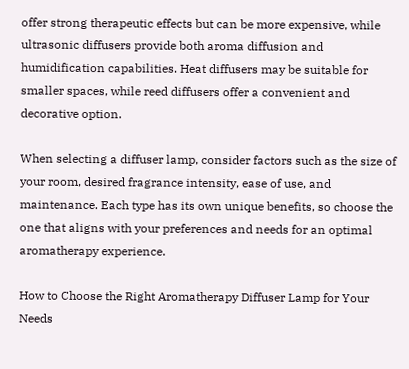offer strong therapeutic effects but can be more expensive, while ultrasonic diffusers provide both aroma diffusion and humidification capabilities. Heat diffusers may be suitable for smaller spaces, while reed diffusers offer a convenient and decorative option.

When selecting a diffuser lamp, consider factors such as the size of your room, desired fragrance intensity, ease of use, and maintenance. Each type has its own unique benefits, so choose the one that aligns with your preferences and needs for an optimal aromatherapy experience.

How to Choose the Right Aromatherapy Diffuser Lamp for Your Needs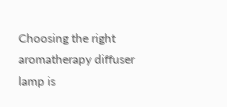Choosing the right aromatherapy diffuser lamp is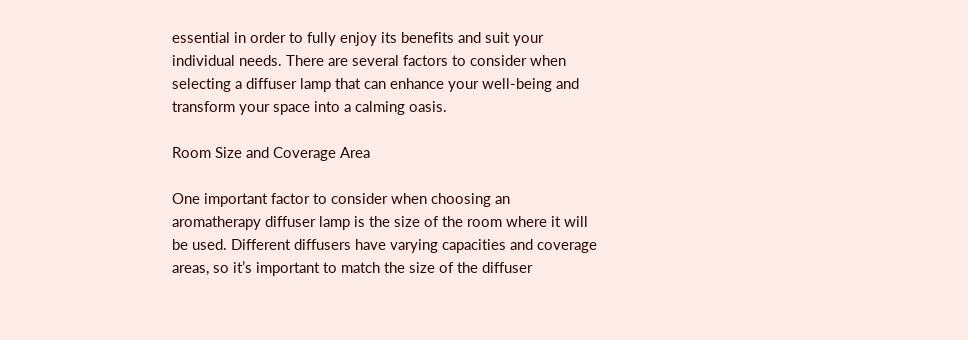essential in order to fully enjoy its benefits and suit your individual needs. There are several factors to consider when selecting a diffuser lamp that can enhance your well-being and transform your space into a calming oasis.

Room Size and Coverage Area

One important factor to consider when choosing an aromatherapy diffuser lamp is the size of the room where it will be used. Different diffusers have varying capacities and coverage areas, so it’s important to match the size of the diffuser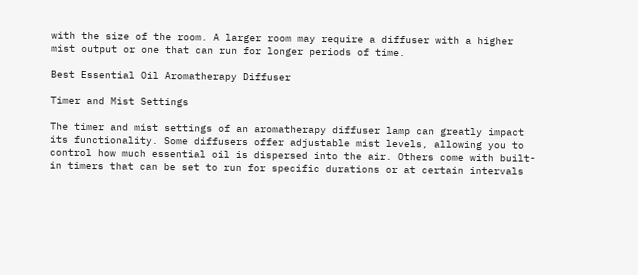with the size of the room. A larger room may require a diffuser with a higher mist output or one that can run for longer periods of time.

Best Essential Oil Aromatherapy Diffuser

Timer and Mist Settings

The timer and mist settings of an aromatherapy diffuser lamp can greatly impact its functionality. Some diffusers offer adjustable mist levels, allowing you to control how much essential oil is dispersed into the air. Others come with built-in timers that can be set to run for specific durations or at certain intervals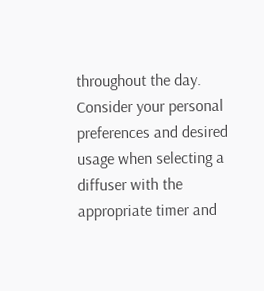throughout the day. Consider your personal preferences and desired usage when selecting a diffuser with the appropriate timer and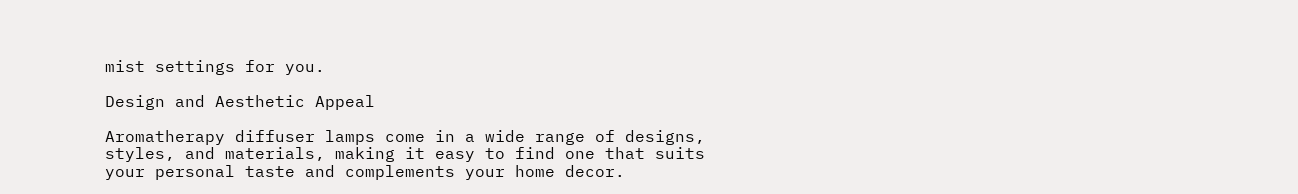mist settings for you.

Design and Aesthetic Appeal

Aromatherapy diffuser lamps come in a wide range of designs, styles, and materials, making it easy to find one that suits your personal taste and complements your home decor.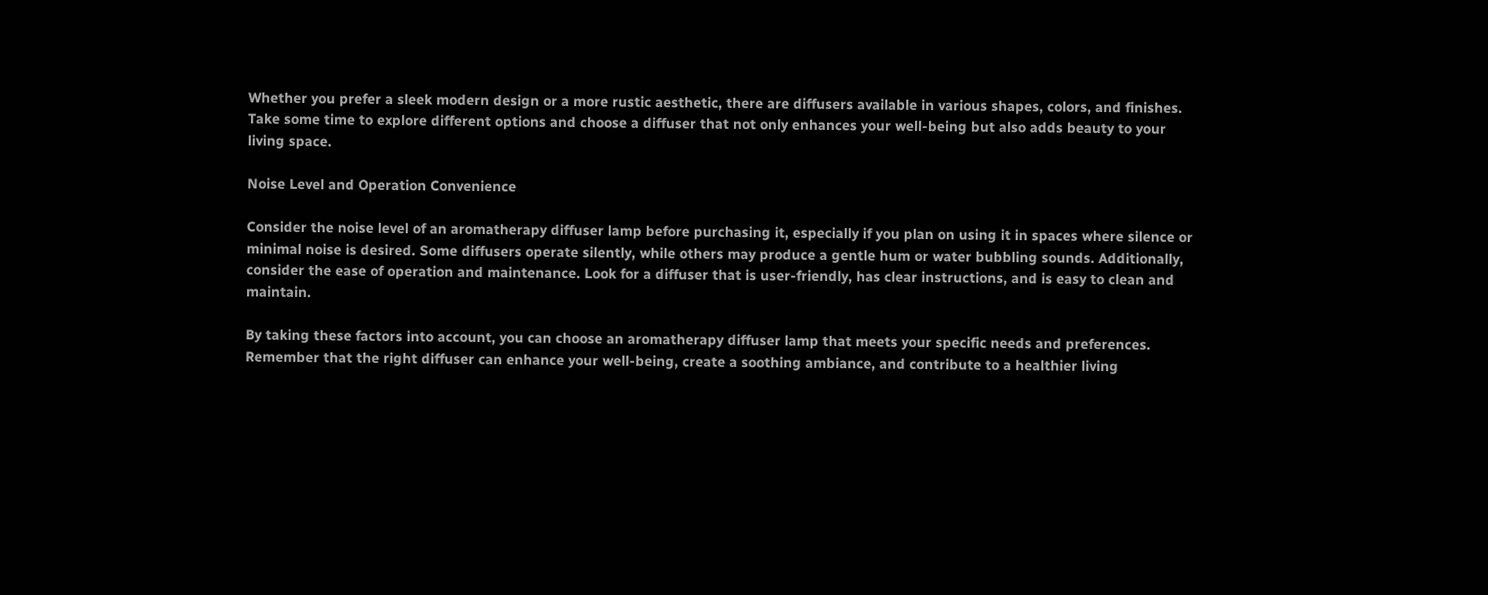Whether you prefer a sleek modern design or a more rustic aesthetic, there are diffusers available in various shapes, colors, and finishes. Take some time to explore different options and choose a diffuser that not only enhances your well-being but also adds beauty to your living space.

Noise Level and Operation Convenience

Consider the noise level of an aromatherapy diffuser lamp before purchasing it, especially if you plan on using it in spaces where silence or minimal noise is desired. Some diffusers operate silently, while others may produce a gentle hum or water bubbling sounds. Additionally, consider the ease of operation and maintenance. Look for a diffuser that is user-friendly, has clear instructions, and is easy to clean and maintain.

By taking these factors into account, you can choose an aromatherapy diffuser lamp that meets your specific needs and preferences. Remember that the right diffuser can enhance your well-being, create a soothing ambiance, and contribute to a healthier living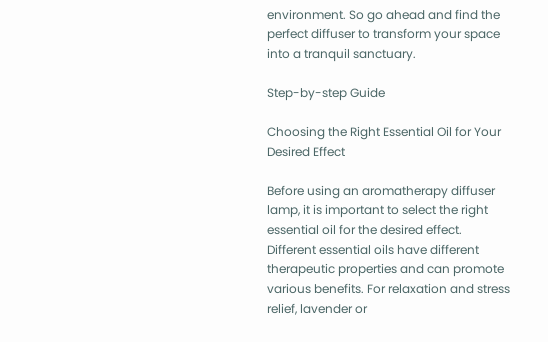environment. So go ahead and find the perfect diffuser to transform your space into a tranquil sanctuary.

Step-by-step Guide

Choosing the Right Essential Oil for Your Desired Effect

Before using an aromatherapy diffuser lamp, it is important to select the right essential oil for the desired effect. Different essential oils have different therapeutic properties and can promote various benefits. For relaxation and stress relief, lavender or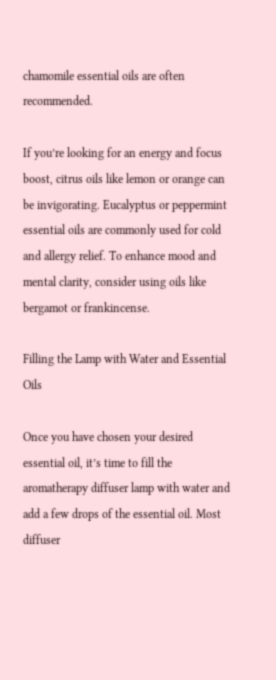chamomile essential oils are often recommended.

If you’re looking for an energy and focus boost, citrus oils like lemon or orange can be invigorating. Eucalyptus or peppermint essential oils are commonly used for cold and allergy relief. To enhance mood and mental clarity, consider using oils like bergamot or frankincense.

Filling the Lamp with Water and Essential Oils

Once you have chosen your desired essential oil, it’s time to fill the aromatherapy diffuser lamp with water and add a few drops of the essential oil. Most diffuser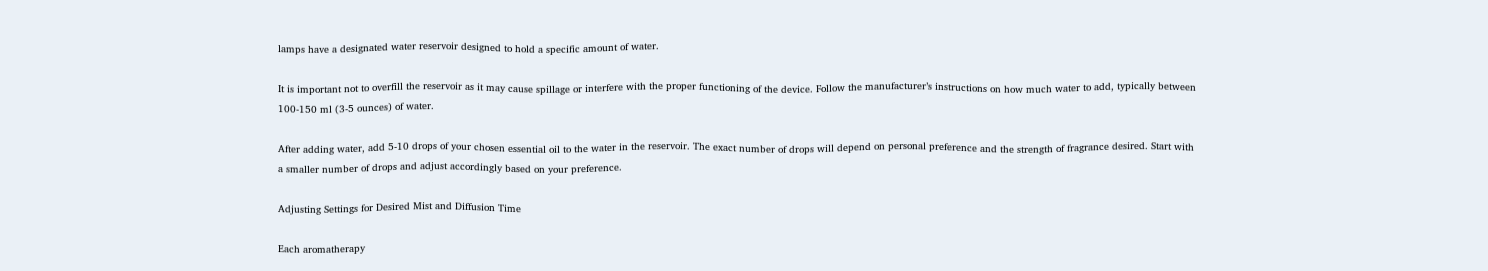lamps have a designated water reservoir designed to hold a specific amount of water.

It is important not to overfill the reservoir as it may cause spillage or interfere with the proper functioning of the device. Follow the manufacturer’s instructions on how much water to add, typically between 100-150 ml (3-5 ounces) of water.

After adding water, add 5-10 drops of your chosen essential oil to the water in the reservoir. The exact number of drops will depend on personal preference and the strength of fragrance desired. Start with a smaller number of drops and adjust accordingly based on your preference.

Adjusting Settings for Desired Mist and Diffusion Time

Each aromatherapy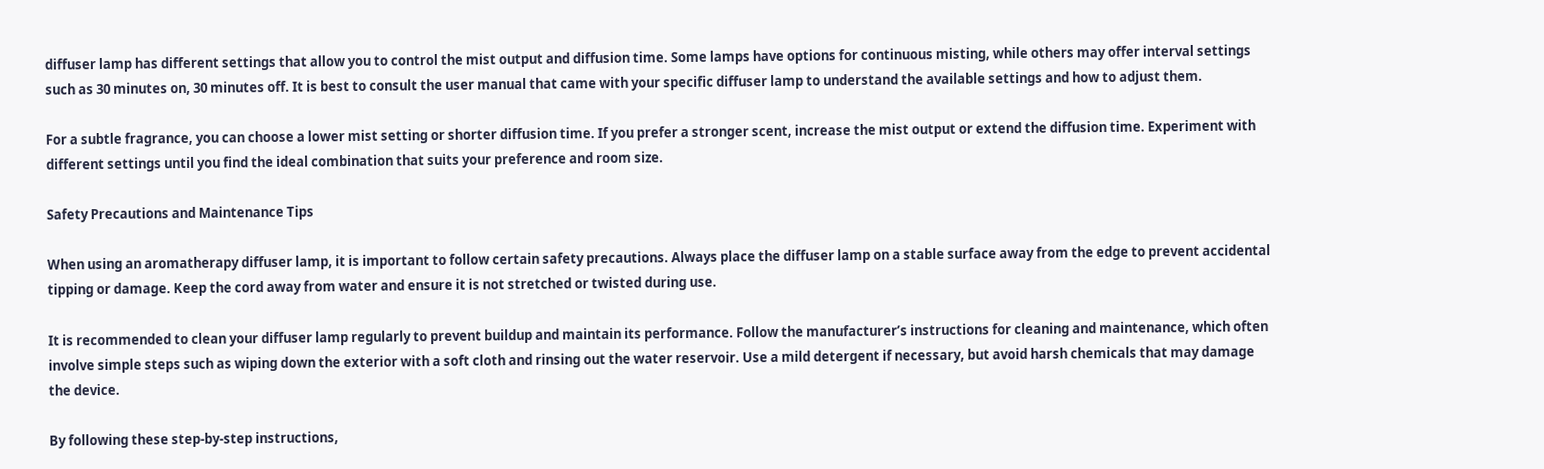diffuser lamp has different settings that allow you to control the mist output and diffusion time. Some lamps have options for continuous misting, while others may offer interval settings such as 30 minutes on, 30 minutes off. It is best to consult the user manual that came with your specific diffuser lamp to understand the available settings and how to adjust them.

For a subtle fragrance, you can choose a lower mist setting or shorter diffusion time. If you prefer a stronger scent, increase the mist output or extend the diffusion time. Experiment with different settings until you find the ideal combination that suits your preference and room size.

Safety Precautions and Maintenance Tips

When using an aromatherapy diffuser lamp, it is important to follow certain safety precautions. Always place the diffuser lamp on a stable surface away from the edge to prevent accidental tipping or damage. Keep the cord away from water and ensure it is not stretched or twisted during use.

It is recommended to clean your diffuser lamp regularly to prevent buildup and maintain its performance. Follow the manufacturer’s instructions for cleaning and maintenance, which often involve simple steps such as wiping down the exterior with a soft cloth and rinsing out the water reservoir. Use a mild detergent if necessary, but avoid harsh chemicals that may damage the device.

By following these step-by-step instructions,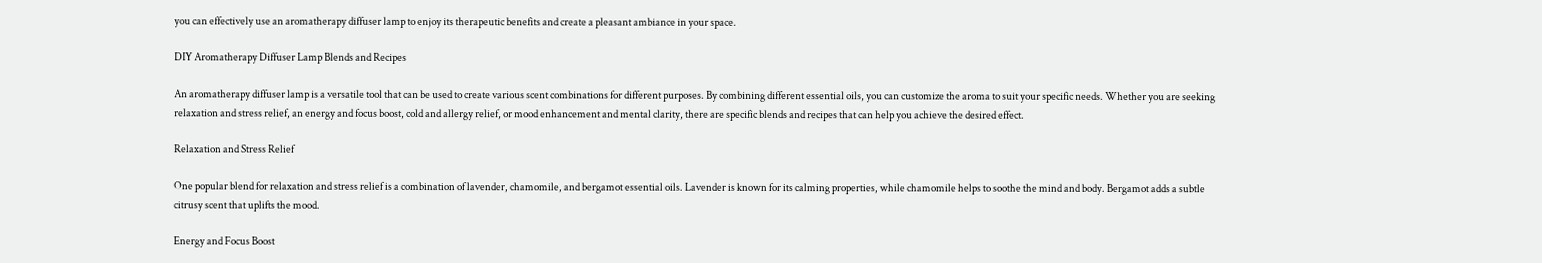you can effectively use an aromatherapy diffuser lamp to enjoy its therapeutic benefits and create a pleasant ambiance in your space.

DIY Aromatherapy Diffuser Lamp Blends and Recipes

An aromatherapy diffuser lamp is a versatile tool that can be used to create various scent combinations for different purposes. By combining different essential oils, you can customize the aroma to suit your specific needs. Whether you are seeking relaxation and stress relief, an energy and focus boost, cold and allergy relief, or mood enhancement and mental clarity, there are specific blends and recipes that can help you achieve the desired effect.

Relaxation and Stress Relief

One popular blend for relaxation and stress relief is a combination of lavender, chamomile, and bergamot essential oils. Lavender is known for its calming properties, while chamomile helps to soothe the mind and body. Bergamot adds a subtle citrusy scent that uplifts the mood.

Energy and Focus Boost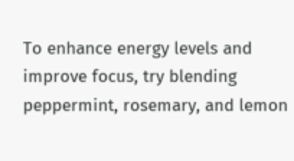To enhance energy levels and improve focus, try blending peppermint, rosemary, and lemon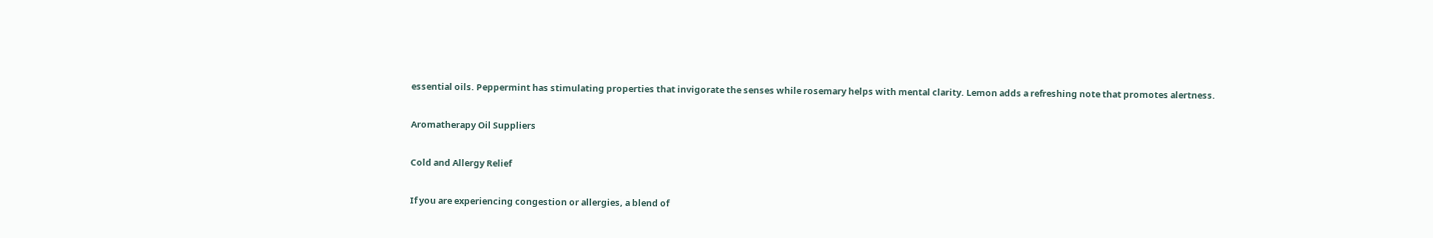essential oils. Peppermint has stimulating properties that invigorate the senses while rosemary helps with mental clarity. Lemon adds a refreshing note that promotes alertness.

Aromatherapy Oil Suppliers

Cold and Allergy Relief

If you are experiencing congestion or allergies, a blend of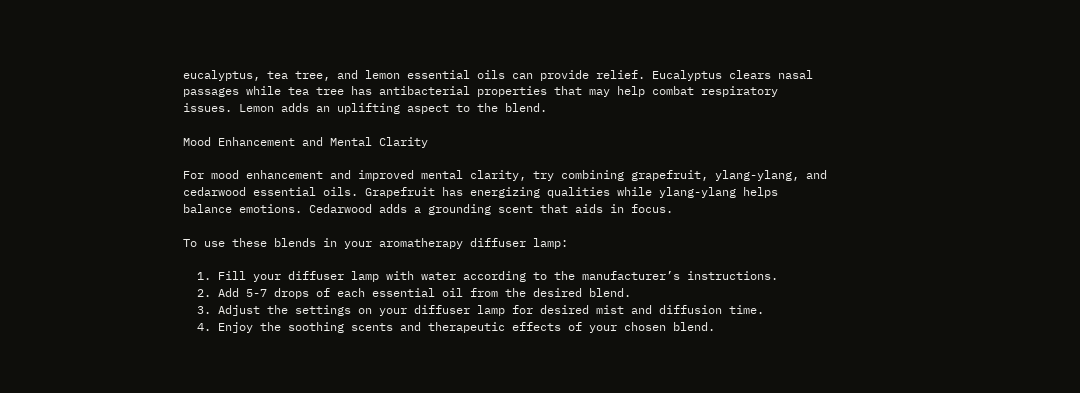eucalyptus, tea tree, and lemon essential oils can provide relief. Eucalyptus clears nasal passages while tea tree has antibacterial properties that may help combat respiratory issues. Lemon adds an uplifting aspect to the blend.

Mood Enhancement and Mental Clarity

For mood enhancement and improved mental clarity, try combining grapefruit, ylang-ylang, and cedarwood essential oils. Grapefruit has energizing qualities while ylang-ylang helps balance emotions. Cedarwood adds a grounding scent that aids in focus.

To use these blends in your aromatherapy diffuser lamp:

  1. Fill your diffuser lamp with water according to the manufacturer’s instructions.
  2. Add 5-7 drops of each essential oil from the desired blend.
  3. Adjust the settings on your diffuser lamp for desired mist and diffusion time.
  4. Enjoy the soothing scents and therapeutic effects of your chosen blend.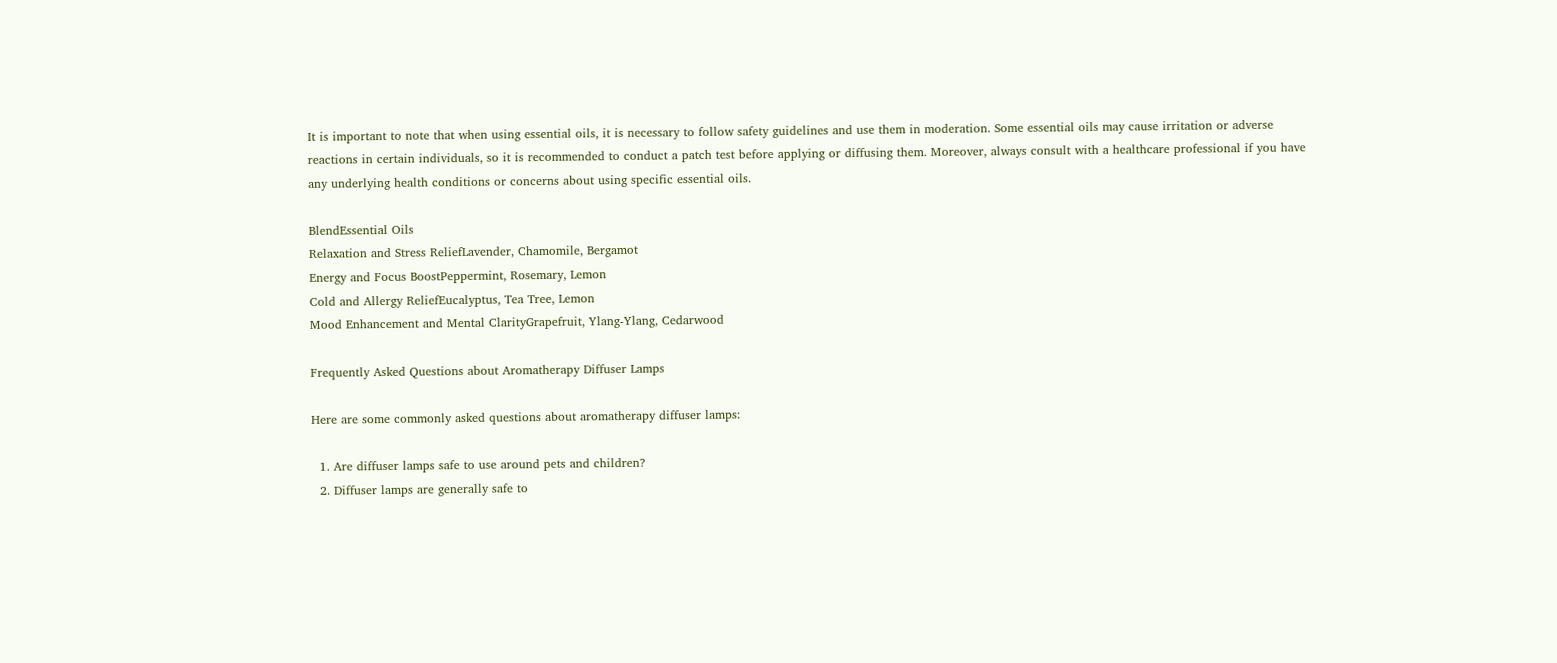It is important to note that when using essential oils, it is necessary to follow safety guidelines and use them in moderation. Some essential oils may cause irritation or adverse reactions in certain individuals, so it is recommended to conduct a patch test before applying or diffusing them. Moreover, always consult with a healthcare professional if you have any underlying health conditions or concerns about using specific essential oils.

BlendEssential Oils
Relaxation and Stress ReliefLavender, Chamomile, Bergamot
Energy and Focus BoostPeppermint, Rosemary, Lemon
Cold and Allergy ReliefEucalyptus, Tea Tree, Lemon
Mood Enhancement and Mental ClarityGrapefruit, Ylang-Ylang, Cedarwood

Frequently Asked Questions about Aromatherapy Diffuser Lamps

Here are some commonly asked questions about aromatherapy diffuser lamps:

  1. Are diffuser lamps safe to use around pets and children?
  2. Diffuser lamps are generally safe to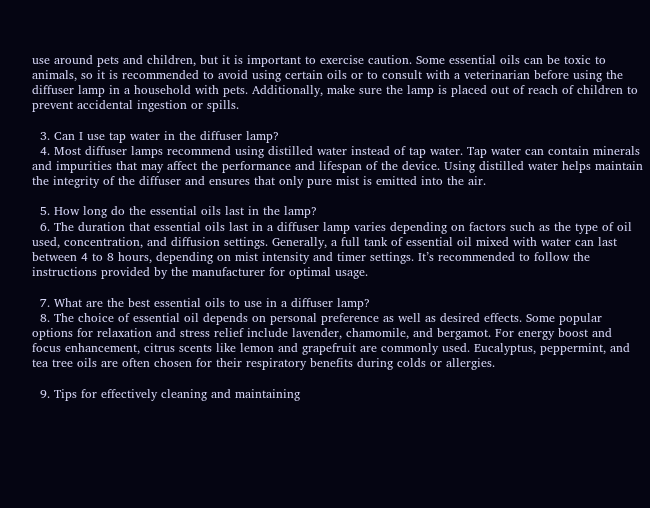use around pets and children, but it is important to exercise caution. Some essential oils can be toxic to animals, so it is recommended to avoid using certain oils or to consult with a veterinarian before using the diffuser lamp in a household with pets. Additionally, make sure the lamp is placed out of reach of children to prevent accidental ingestion or spills.

  3. Can I use tap water in the diffuser lamp?
  4. Most diffuser lamps recommend using distilled water instead of tap water. Tap water can contain minerals and impurities that may affect the performance and lifespan of the device. Using distilled water helps maintain the integrity of the diffuser and ensures that only pure mist is emitted into the air.

  5. How long do the essential oils last in the lamp?
  6. The duration that essential oils last in a diffuser lamp varies depending on factors such as the type of oil used, concentration, and diffusion settings. Generally, a full tank of essential oil mixed with water can last between 4 to 8 hours, depending on mist intensity and timer settings. It’s recommended to follow the instructions provided by the manufacturer for optimal usage.

  7. What are the best essential oils to use in a diffuser lamp?
  8. The choice of essential oil depends on personal preference as well as desired effects. Some popular options for relaxation and stress relief include lavender, chamomile, and bergamot. For energy boost and focus enhancement, citrus scents like lemon and grapefruit are commonly used. Eucalyptus, peppermint, and tea tree oils are often chosen for their respiratory benefits during colds or allergies.

  9. Tips for effectively cleaning and maintaining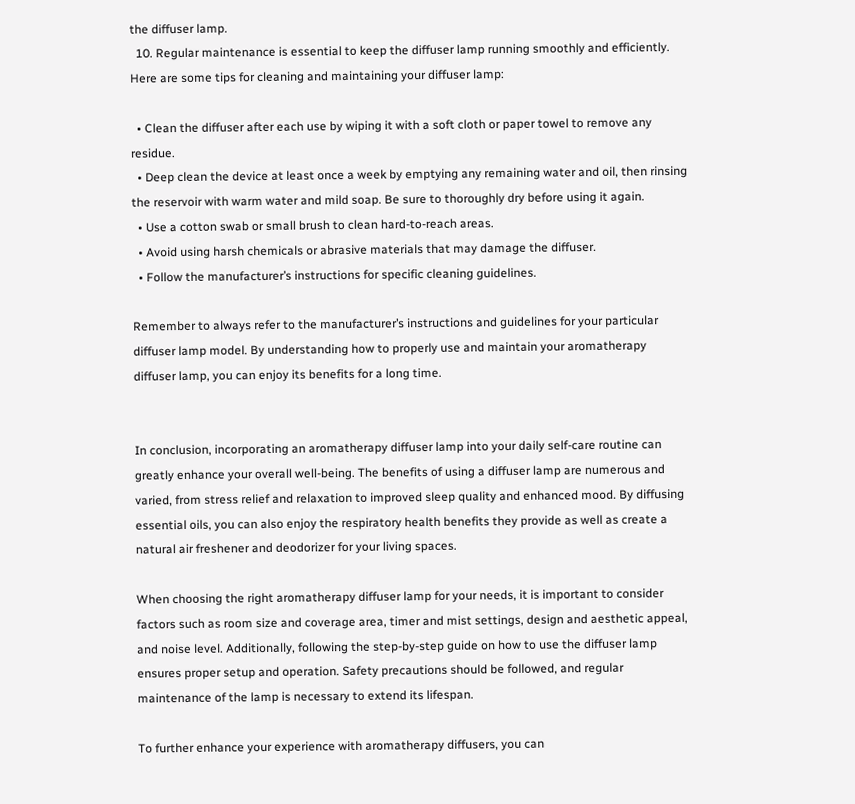the diffuser lamp.
  10. Regular maintenance is essential to keep the diffuser lamp running smoothly and efficiently. Here are some tips for cleaning and maintaining your diffuser lamp:

  • Clean the diffuser after each use by wiping it with a soft cloth or paper towel to remove any residue.
  • Deep clean the device at least once a week by emptying any remaining water and oil, then rinsing the reservoir with warm water and mild soap. Be sure to thoroughly dry before using it again.
  • Use a cotton swab or small brush to clean hard-to-reach areas.
  • Avoid using harsh chemicals or abrasive materials that may damage the diffuser.
  • Follow the manufacturer’s instructions for specific cleaning guidelines.

Remember to always refer to the manufacturer’s instructions and guidelines for your particular diffuser lamp model. By understanding how to properly use and maintain your aromatherapy diffuser lamp, you can enjoy its benefits for a long time.


In conclusion, incorporating an aromatherapy diffuser lamp into your daily self-care routine can greatly enhance your overall well-being. The benefits of using a diffuser lamp are numerous and varied, from stress relief and relaxation to improved sleep quality and enhanced mood. By diffusing essential oils, you can also enjoy the respiratory health benefits they provide as well as create a natural air freshener and deodorizer for your living spaces.

When choosing the right aromatherapy diffuser lamp for your needs, it is important to consider factors such as room size and coverage area, timer and mist settings, design and aesthetic appeal, and noise level. Additionally, following the step-by-step guide on how to use the diffuser lamp ensures proper setup and operation. Safety precautions should be followed, and regular maintenance of the lamp is necessary to extend its lifespan.

To further enhance your experience with aromatherapy diffusers, you can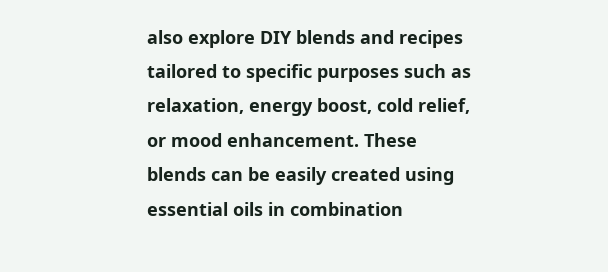also explore DIY blends and recipes tailored to specific purposes such as relaxation, energy boost, cold relief, or mood enhancement. These blends can be easily created using essential oils in combination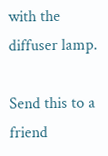with the diffuser lamp.

Send this to a friend